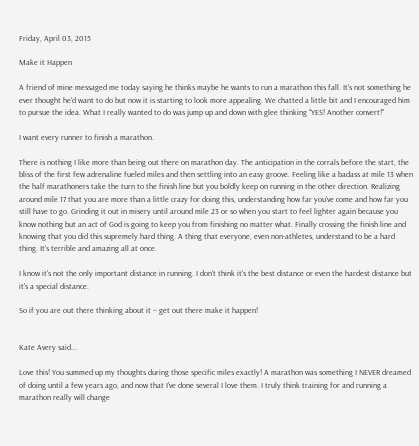Friday, April 03, 2015

Make it Happen

A friend of mine messaged me today saying he thinks maybe he wants to run a marathon this fall. It's not something he ever thought he'd want to do but now it is starting to look more appealing. We chatted a little bit and I encouraged him to pursue the idea. What I really wanted to do was jump up and down with glee thinking "YES! Another convert!"

I want every runner to finish a marathon.

There is nothing I like more than being out there on marathon day. The anticipation in the corrals before the start, the bliss of the first few adrenaline fueled miles and then settling into an easy groove. Feeling like a badass at mile 13 when the half marathoners take the turn to the finish line but you boldly keep on running in the other direction. Realizing around mile 17 that you are more than a little crazy for doing this, understanding how far you've come and how far you still have to go. Grinding it out in misery until around mile 23 or so when you start to feel lighter again because you know nothing but an act of God is going to keep you from finishing no matter what. Finally crossing the finish line and knowing that you did this supremely hard thing. A thing that everyone, even non-athletes, understand to be a hard thing. It's terrible and amazing all at once.

I know it's not the only important distance in running. I don't think it's the best distance or even the hardest distance but it's a special distance.

So if you are out there thinking about it -- get out there make it happen!


Kate Avery said...

Love this! You summed up my thoughts during those specific miles exactly! A marathon was something I NEVER dreamed of doing until a few years ago, and now that I've done several I love them. I truly think training for and running a marathon really will change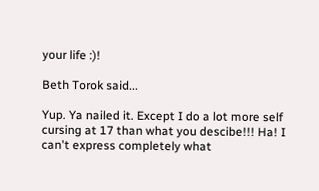your life :)!

Beth Torok said...

Yup. Ya nailed it. Except I do a lot more self cursing at 17 than what you descibe!!! Ha! I can't express completely what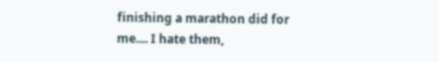finishing a marathon did for me.... I hate them,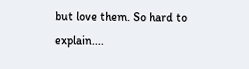but love them. So hard to explain....